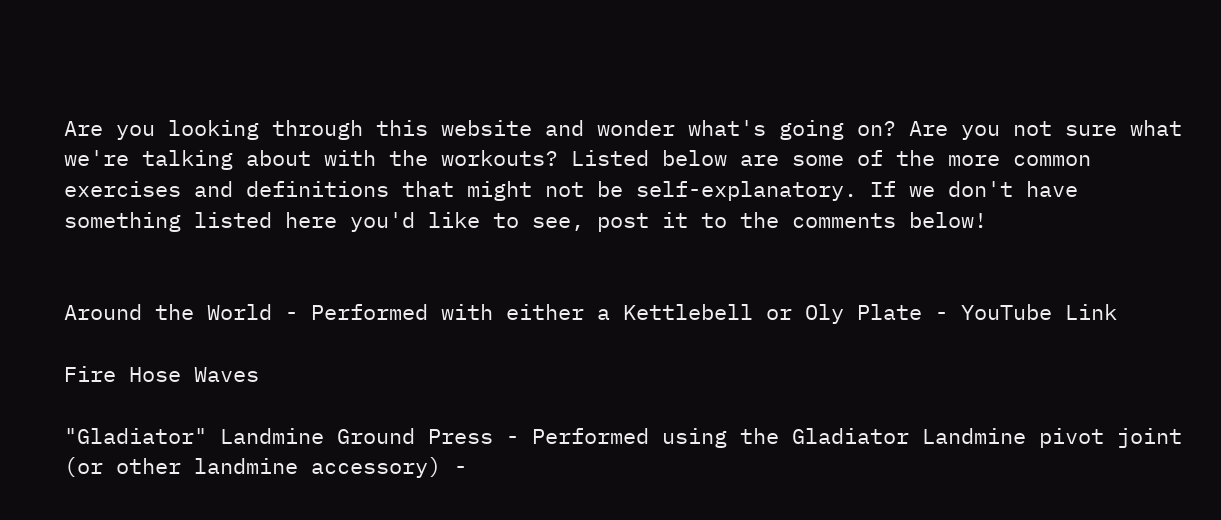Are you looking through this website and wonder what's going on? Are you not sure what we're talking about with the workouts? Listed below are some of the more common exercises and definitions that might not be self-explanatory. If we don't have something listed here you'd like to see, post it to the comments below!


Around the World - Performed with either a Kettlebell or Oly Plate - YouTube Link

Fire Hose Waves

"Gladiator" Landmine Ground Press - Performed using the Gladiator Landmine pivot joint (or other landmine accessory) -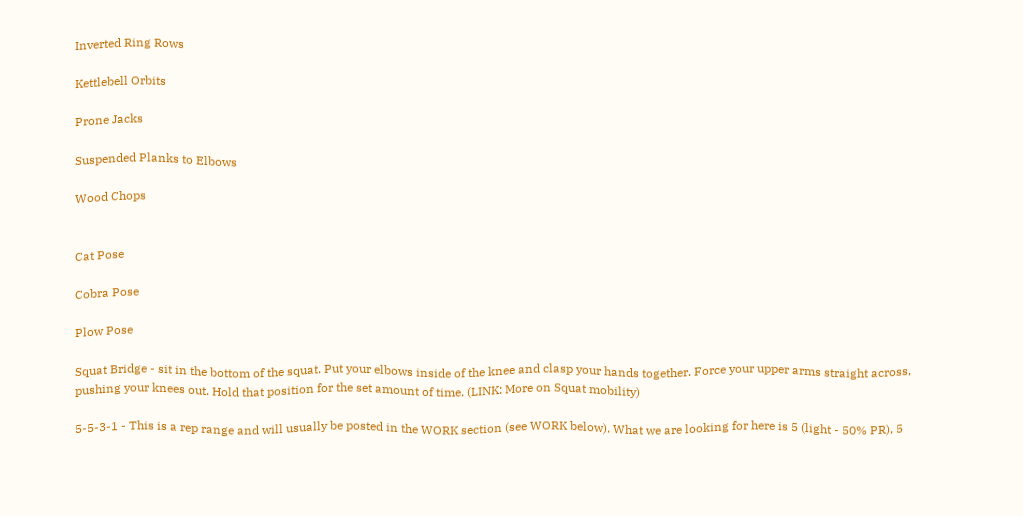Inverted Ring Rows

Kettlebell Orbits

Prone Jacks

Suspended Planks to Elbows

Wood Chops


Cat Pose

Cobra Pose

Plow Pose

Squat Bridge - sit in the bottom of the squat. Put your elbows inside of the knee and clasp your hands together. Force your upper arms straight across, pushing your knees out. Hold that position for the set amount of time. (LINK: More on Squat mobility)

5-5-3-1 - This is a rep range and will usually be posted in the WORK section (see WORK below). What we are looking for here is 5 (light - 50% PR), 5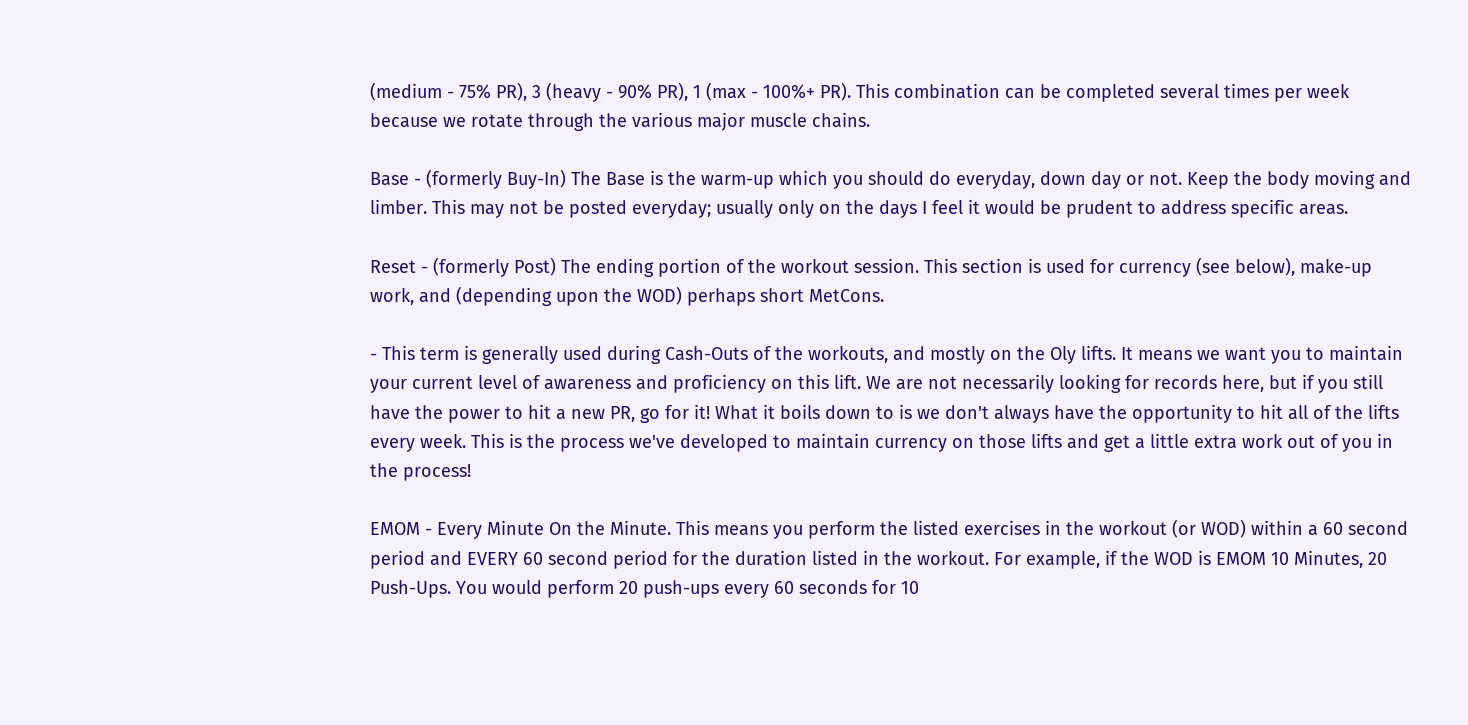(medium - 75% PR), 3 (heavy - 90% PR), 1 (max - 100%+ PR). This combination can be completed several times per week because we rotate through the various major muscle chains.

Base - (formerly Buy-In) The Base is the warm-up which you should do everyday, down day or not. Keep the body moving and limber. This may not be posted everyday; usually only on the days I feel it would be prudent to address specific areas.

Reset - (formerly Post) The ending portion of the workout session. This section is used for currency (see below), make-up work, and (depending upon the WOD) perhaps short MetCons.

- This term is generally used during Cash-Outs of the workouts, and mostly on the Oly lifts. It means we want you to maintain your current level of awareness and proficiency on this lift. We are not necessarily looking for records here, but if you still have the power to hit a new PR, go for it! What it boils down to is we don't always have the opportunity to hit all of the lifts every week. This is the process we've developed to maintain currency on those lifts and get a little extra work out of you in the process!

EMOM - Every Minute On the Minute. This means you perform the listed exercises in the workout (or WOD) within a 60 second period and EVERY 60 second period for the duration listed in the workout. For example, if the WOD is EMOM 10 Minutes, 20 Push-Ups. You would perform 20 push-ups every 60 seconds for 10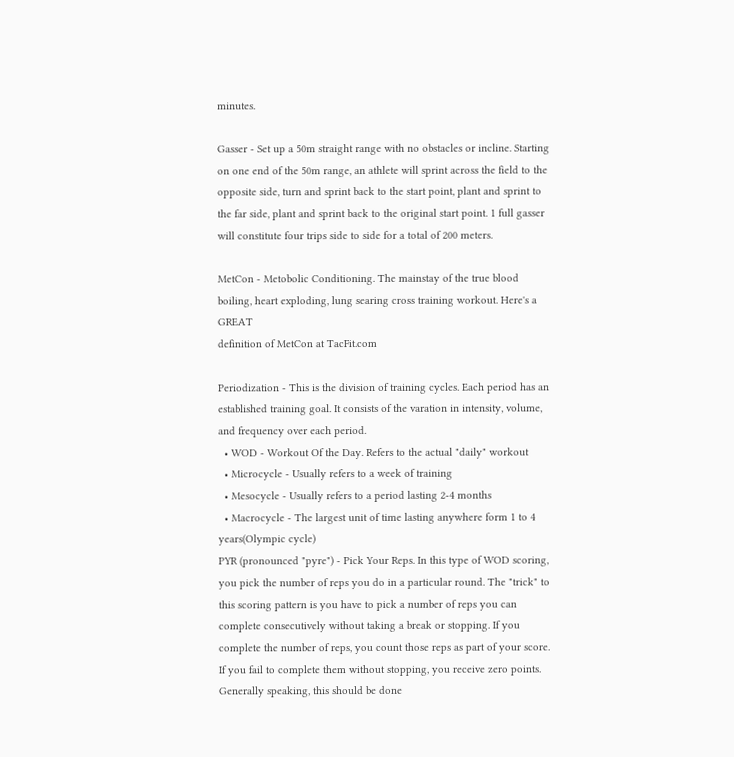minutes.

Gasser - Set up a 50m straight range with no obstacles or incline. Starting on one end of the 50m range, an athlete will sprint across the field to the opposite side, turn and sprint back to the start point, plant and sprint to the far side, plant and sprint back to the original start point. 1 full gasser will constitute four trips side to side for a total of 200 meters.

MetCon - Metobolic Conditioning. The mainstay of the true blood boiling, heart exploding, lung searing cross training workout. Here's a GREAT
definition of MetCon at TacFit.com

Periodization - This is the division of training cycles. Each period has an established training goal. It consists of the varation in intensity, volume, and frequency over each period.
  • WOD - Workout Of the Day. Refers to the actual "daily" workout
  • Microcycle - Usually refers to a week of training
  • Mesocycle - Usually refers to a period lasting 2-4 months
  • Macrocycle - The largest unit of time lasting anywhere form 1 to 4 years(Olympic cycle)
PYR (pronounced "pyre") - Pick Your Reps. In this type of WOD scoring, you pick the number of reps you do in a particular round. The "trick" to this scoring pattern is you have to pick a number of reps you can complete consecutively without taking a break or stopping. If you complete the number of reps, you count those reps as part of your score. If you fail to complete them without stopping, you receive zero points. Generally speaking, this should be done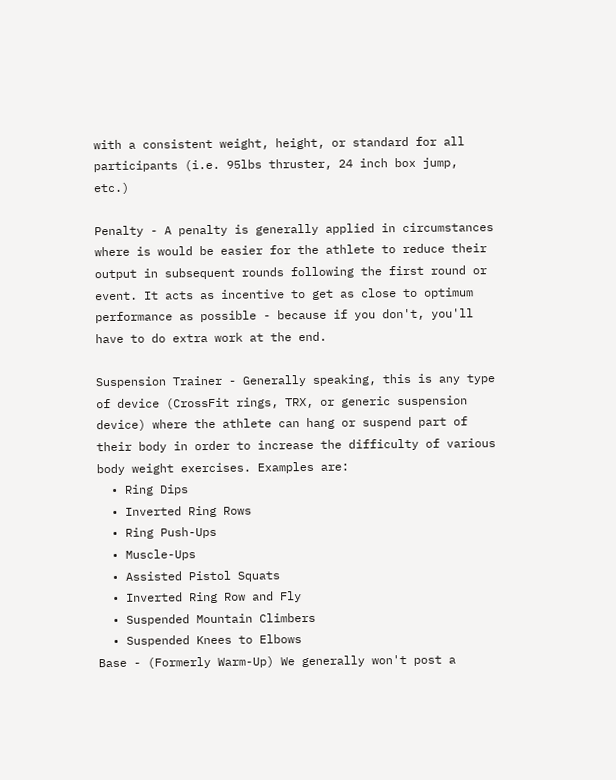with a consistent weight, height, or standard for all participants (i.e. 95lbs thruster, 24 inch box jump, etc.)

Penalty - A penalty is generally applied in circumstances where is would be easier for the athlete to reduce their output in subsequent rounds following the first round or event. It acts as incentive to get as close to optimum performance as possible - because if you don't, you'll have to do extra work at the end.

Suspension Trainer - Generally speaking, this is any type of device (CrossFit rings, TRX, or generic suspension device) where the athlete can hang or suspend part of their body in order to increase the difficulty of various body weight exercises. Examples are:
  • Ring Dips
  • Inverted Ring Rows
  • Ring Push-Ups
  • Muscle-Ups
  • Assisted Pistol Squats
  • Inverted Ring Row and Fly
  • Suspended Mountain Climbers
  • Suspended Knees to Elbows
Base - (Formerly Warm-Up) We generally won't post a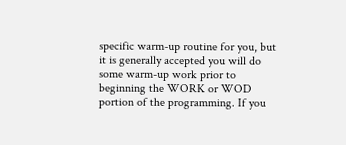specific warm-up routine for you, but it is generally accepted you will do some warm-up work prior to beginning the WORK or WOD portion of the programming. If you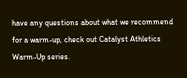have any questions about what we recommend for a warm-up, check out Catalyst Athletics Warm-Up series.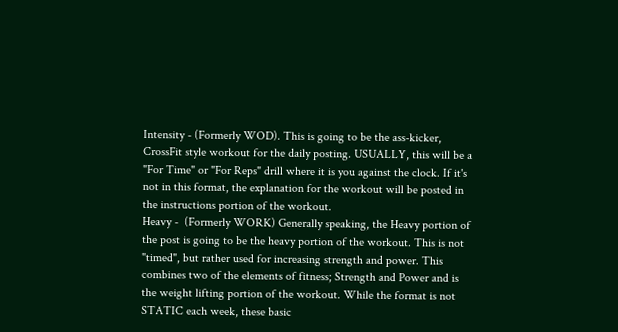Intensity - (Formerly WOD). This is going to be the ass-kicker, CrossFit style workout for the daily posting. USUALLY, this will be a "For Time" or "For Reps" drill where it is you against the clock. If it's not in this format, the explanation for the workout will be posted in the instructions portion of the workout.
Heavy -  (Formerly WORK) Generally speaking, the Heavy portion of the post is going to be the heavy portion of the workout. This is not "timed", but rather used for increasing strength and power. This combines two of the elements of fitness; Strength and Power and is the weight lifting portion of the workout. While the format is not STATIC each week, these basic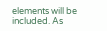elements will be included. As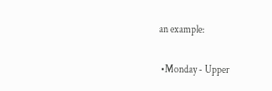an example:

 •Monday - Upper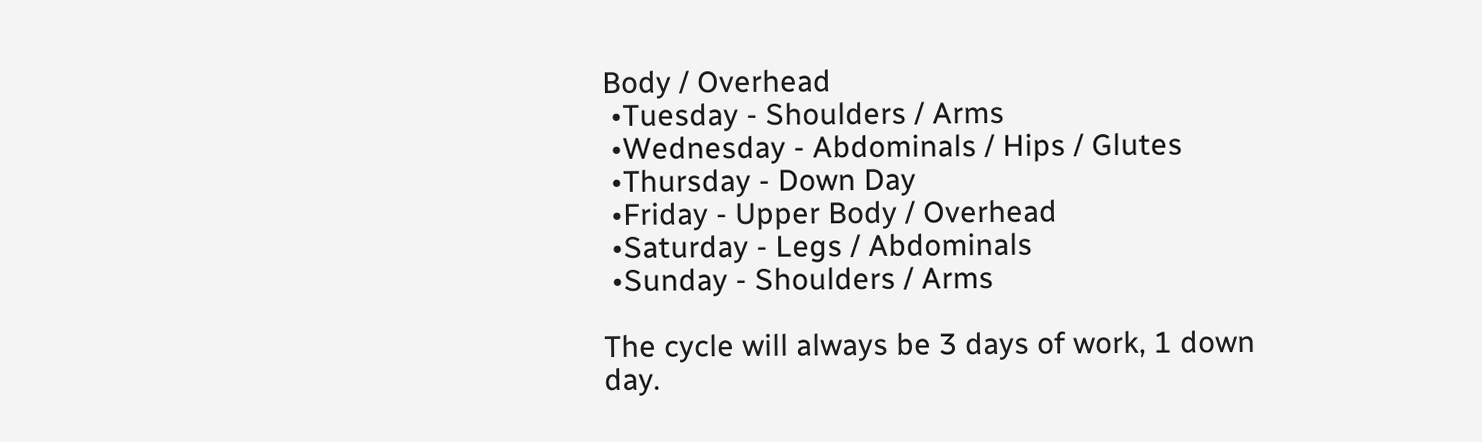Body / Overhead
 •Tuesday - Shoulders / Arms
 •Wednesday - Abdominals / Hips / Glutes
 •Thursday - Down Day
 •Friday - Upper Body / Overhead
 •Saturday - Legs / Abdominals
 •Sunday - Shoulders / Arms

The cycle will always be 3 days of work, 1 down day.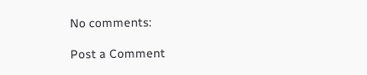No comments:

Post a Comment